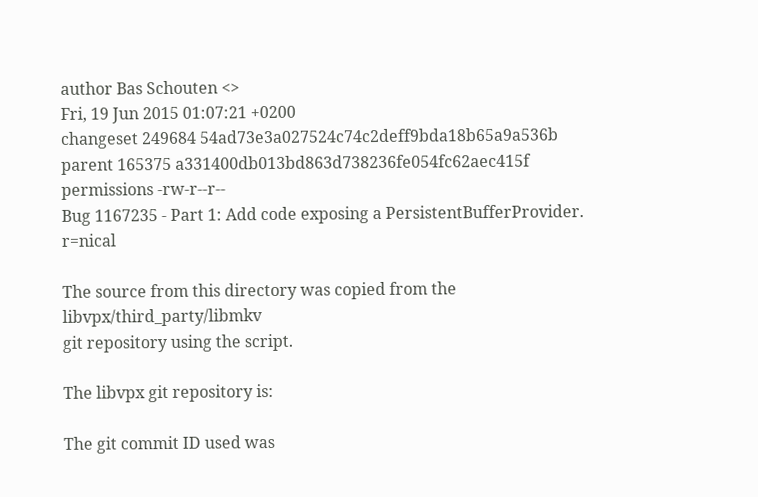author Bas Schouten <>
Fri, 19 Jun 2015 01:07:21 +0200
changeset 249684 54ad73e3a027524c74c2deff9bda18b65a9a536b
parent 165375 a331400db013bd863d738236fe054fc62aec415f
permissions -rw-r--r--
Bug 1167235 - Part 1: Add code exposing a PersistentBufferProvider. r=nical

The source from this directory was copied from the libvpx/third_party/libmkv
git repository using the script.

The libvpx git repository is:

The git commit ID used was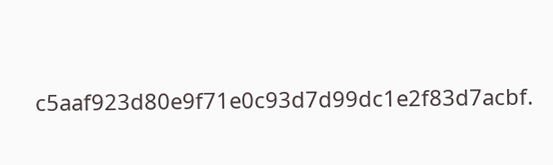c5aaf923d80e9f71e0c93d7d99dc1e2f83d7acbf.